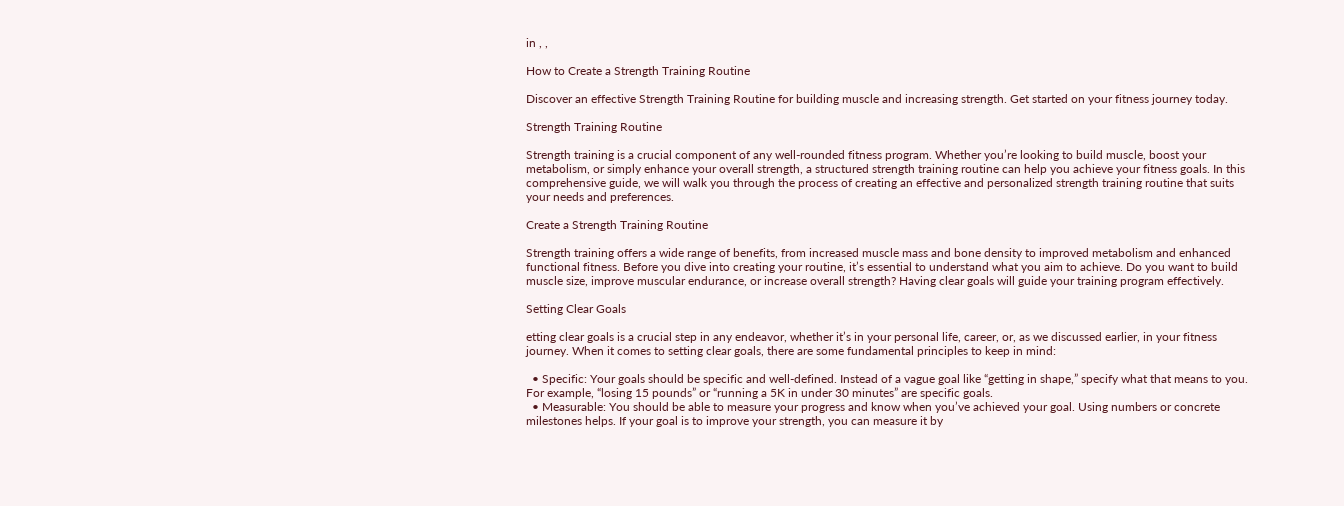in , ,

How to Create a Strength Training Routine

Discover an effective Strength Training Routine for building muscle and increasing strength. Get started on your fitness journey today.

Strength Training Routine

Strength training is a crucial component of any well-rounded fitness program. Whether you’re looking to build muscle, boost your metabolism, or simply enhance your overall strength, a structured strength training routine can help you achieve your fitness goals. In this comprehensive guide, we will walk you through the process of creating an effective and personalized strength training routine that suits your needs and preferences.

Create a Strength Training Routine

Strength training offers a wide range of benefits, from increased muscle mass and bone density to improved metabolism and enhanced functional fitness. Before you dive into creating your routine, it’s essential to understand what you aim to achieve. Do you want to build muscle size, improve muscular endurance, or increase overall strength? Having clear goals will guide your training program effectively.

Setting Clear Goals

etting clear goals is a crucial step in any endeavor, whether it’s in your personal life, career, or, as we discussed earlier, in your fitness journey. When it comes to setting clear goals, there are some fundamental principles to keep in mind:

  • Specific: Your goals should be specific and well-defined. Instead of a vague goal like “getting in shape,” specify what that means to you. For example, “losing 15 pounds” or “running a 5K in under 30 minutes” are specific goals.
  • Measurable: You should be able to measure your progress and know when you’ve achieved your goal. Using numbers or concrete milestones helps. If your goal is to improve your strength, you can measure it by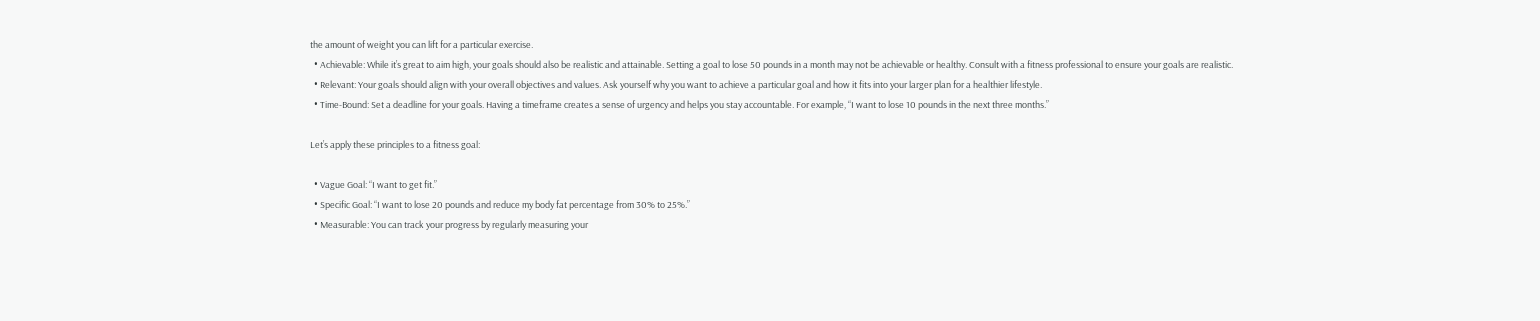the amount of weight you can lift for a particular exercise.
  • Achievable: While it’s great to aim high, your goals should also be realistic and attainable. Setting a goal to lose 50 pounds in a month may not be achievable or healthy. Consult with a fitness professional to ensure your goals are realistic.
  • Relevant: Your goals should align with your overall objectives and values. Ask yourself why you want to achieve a particular goal and how it fits into your larger plan for a healthier lifestyle.
  • Time-Bound: Set a deadline for your goals. Having a timeframe creates a sense of urgency and helps you stay accountable. For example, “I want to lose 10 pounds in the next three months.”

Let’s apply these principles to a fitness goal:

  • Vague Goal: “I want to get fit.”
  • Specific Goal: “I want to lose 20 pounds and reduce my body fat percentage from 30% to 25%.”
  • Measurable: You can track your progress by regularly measuring your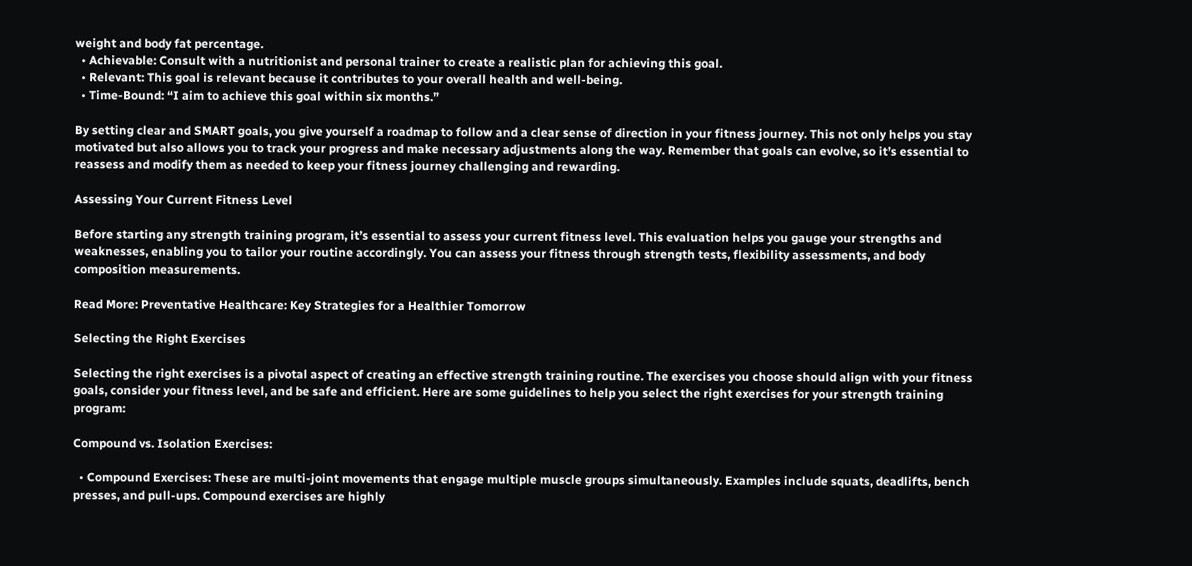weight and body fat percentage.
  • Achievable: Consult with a nutritionist and personal trainer to create a realistic plan for achieving this goal.
  • Relevant: This goal is relevant because it contributes to your overall health and well-being.
  • Time-Bound: “I aim to achieve this goal within six months.”

By setting clear and SMART goals, you give yourself a roadmap to follow and a clear sense of direction in your fitness journey. This not only helps you stay motivated but also allows you to track your progress and make necessary adjustments along the way. Remember that goals can evolve, so it’s essential to reassess and modify them as needed to keep your fitness journey challenging and rewarding.

Assessing Your Current Fitness Level

Before starting any strength training program, it’s essential to assess your current fitness level. This evaluation helps you gauge your strengths and weaknesses, enabling you to tailor your routine accordingly. You can assess your fitness through strength tests, flexibility assessments, and body composition measurements.

Read More: Preventative Healthcare: Key Strategies for a Healthier Tomorrow

Selecting the Right Exercises

Selecting the right exercises is a pivotal aspect of creating an effective strength training routine. The exercises you choose should align with your fitness goals, consider your fitness level, and be safe and efficient. Here are some guidelines to help you select the right exercises for your strength training program:

Compound vs. Isolation Exercises:

  • Compound Exercises: These are multi-joint movements that engage multiple muscle groups simultaneously. Examples include squats, deadlifts, bench presses, and pull-ups. Compound exercises are highly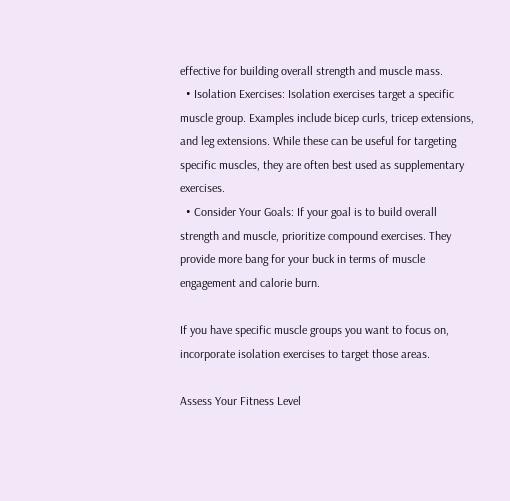effective for building overall strength and muscle mass.
  • Isolation Exercises: Isolation exercises target a specific muscle group. Examples include bicep curls, tricep extensions, and leg extensions. While these can be useful for targeting specific muscles, they are often best used as supplementary exercises.
  • Consider Your Goals: If your goal is to build overall strength and muscle, prioritize compound exercises. They provide more bang for your buck in terms of muscle engagement and calorie burn.

If you have specific muscle groups you want to focus on, incorporate isolation exercises to target those areas.

Assess Your Fitness Level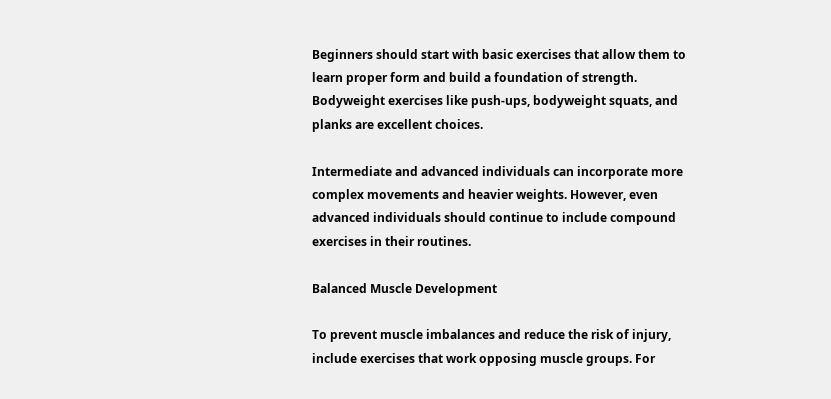Beginners should start with basic exercises that allow them to learn proper form and build a foundation of strength. Bodyweight exercises like push-ups, bodyweight squats, and planks are excellent choices.

Intermediate and advanced individuals can incorporate more complex movements and heavier weights. However, even advanced individuals should continue to include compound exercises in their routines.

Balanced Muscle Development

To prevent muscle imbalances and reduce the risk of injury, include exercises that work opposing muscle groups. For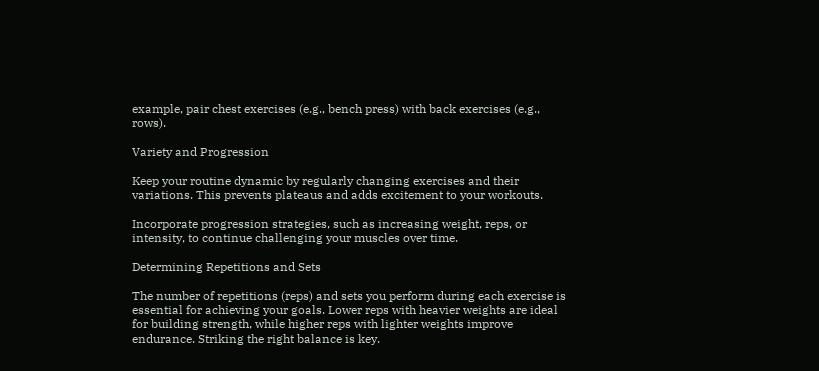example, pair chest exercises (e.g., bench press) with back exercises (e.g., rows).

Variety and Progression

Keep your routine dynamic by regularly changing exercises and their variations. This prevents plateaus and adds excitement to your workouts.

Incorporate progression strategies, such as increasing weight, reps, or intensity, to continue challenging your muscles over time.

Determining Repetitions and Sets

The number of repetitions (reps) and sets you perform during each exercise is essential for achieving your goals. Lower reps with heavier weights are ideal for building strength, while higher reps with lighter weights improve endurance. Striking the right balance is key.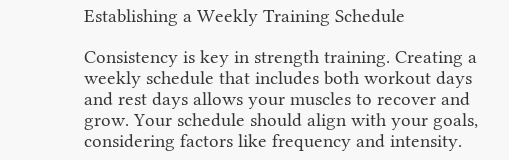Establishing a Weekly Training Schedule

Consistency is key in strength training. Creating a weekly schedule that includes both workout days and rest days allows your muscles to recover and grow. Your schedule should align with your goals, considering factors like frequency and intensity.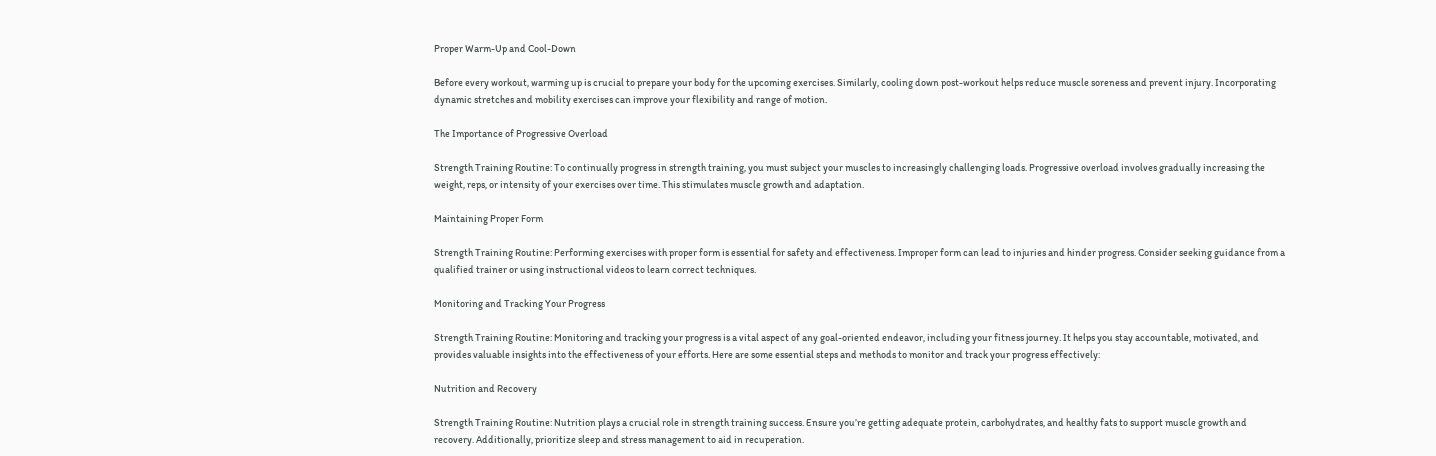Proper Warm-Up and Cool-Down

Before every workout, warming up is crucial to prepare your body for the upcoming exercises. Similarly, cooling down post-workout helps reduce muscle soreness and prevent injury. Incorporating dynamic stretches and mobility exercises can improve your flexibility and range of motion.

The Importance of Progressive Overload

Strength Training Routine: To continually progress in strength training, you must subject your muscles to increasingly challenging loads. Progressive overload involves gradually increasing the weight, reps, or intensity of your exercises over time. This stimulates muscle growth and adaptation.

Maintaining Proper Form

Strength Training Routine: Performing exercises with proper form is essential for safety and effectiveness. Improper form can lead to injuries and hinder progress. Consider seeking guidance from a qualified trainer or using instructional videos to learn correct techniques.

Monitoring and Tracking Your Progress

Strength Training Routine: Monitoring and tracking your progress is a vital aspect of any goal-oriented endeavor, including your fitness journey. It helps you stay accountable, motivated, and provides valuable insights into the effectiveness of your efforts. Here are some essential steps and methods to monitor and track your progress effectively:

Nutrition and Recovery

Strength Training Routine: Nutrition plays a crucial role in strength training success. Ensure you’re getting adequate protein, carbohydrates, and healthy fats to support muscle growth and recovery. Additionally, prioritize sleep and stress management to aid in recuperation.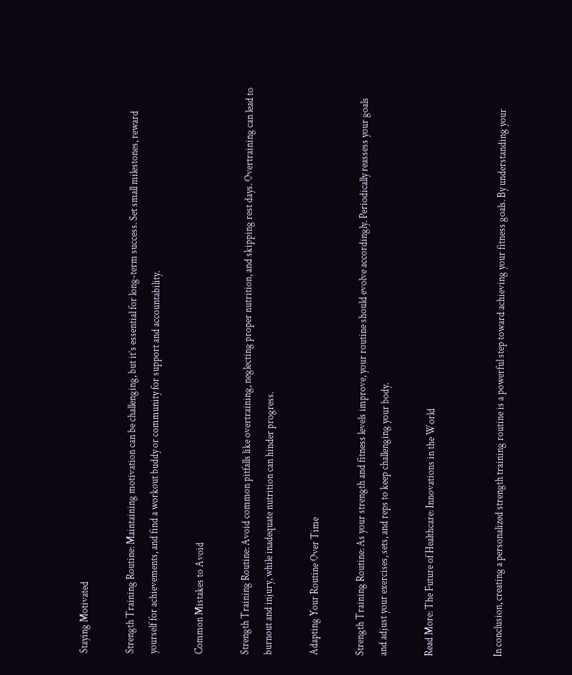Staying Motivated

Strength Training Routine: Maintaining motivation can be challenging, but it’s essential for long-term success. Set small milestones, reward yourself for achievements, and find a workout buddy or community for support and accountability.

Common Mistakes to Avoid

Strength Training Routine: Avoid common pitfalls like overtraining, neglecting proper nutrition, and skipping rest days. Overtraining can lead to burnout and injury, while inadequate nutrition can hinder progress.

Adapting Your Routine Over Time

Strength Training Routine: As your strength and fitness levels improve, your routine should evolve accordingly. Periodically reassess your goals and adjust your exercises, sets, and reps to keep challenging your body.

Read More: The Future of Healthcare: Innovations in the World


In conclusion, creating a personalized strength training routine is a powerful step toward achieving your fitness goals. By understanding your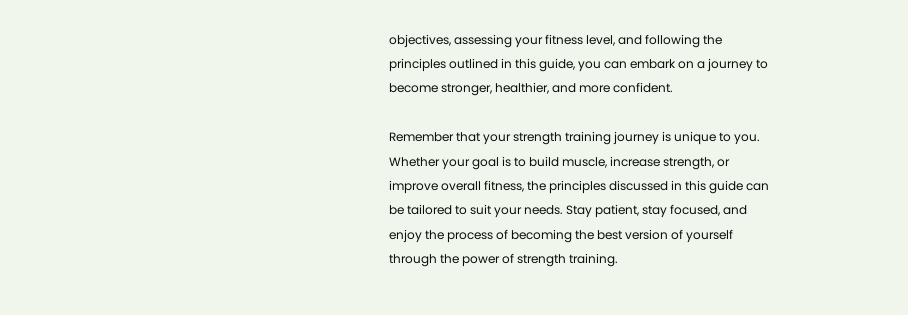objectives, assessing your fitness level, and following the principles outlined in this guide, you can embark on a journey to become stronger, healthier, and more confident.

Remember that your strength training journey is unique to you. Whether your goal is to build muscle, increase strength, or improve overall fitness, the principles discussed in this guide can be tailored to suit your needs. Stay patient, stay focused, and enjoy the process of becoming the best version of yourself through the power of strength training.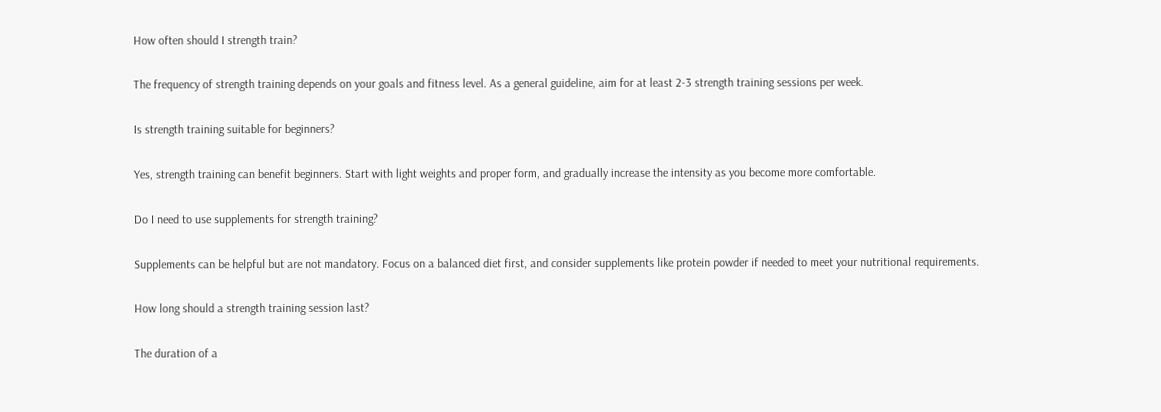How often should I strength train?

The frequency of strength training depends on your goals and fitness level. As a general guideline, aim for at least 2-3 strength training sessions per week.

Is strength training suitable for beginners?

Yes, strength training can benefit beginners. Start with light weights and proper form, and gradually increase the intensity as you become more comfortable.

Do I need to use supplements for strength training?

Supplements can be helpful but are not mandatory. Focus on a balanced diet first, and consider supplements like protein powder if needed to meet your nutritional requirements.

How long should a strength training session last?

The duration of a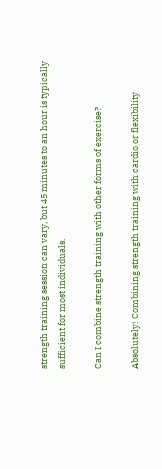strength training session can vary, but 45 minutes to an hour is typically sufficient for most individuals.

Can I combine strength training with other forms of exercise?

Absolutely! Combining strength training with cardio or flexibility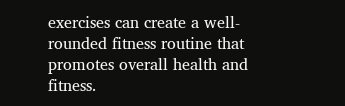exercises can create a well-rounded fitness routine that promotes overall health and fitness.